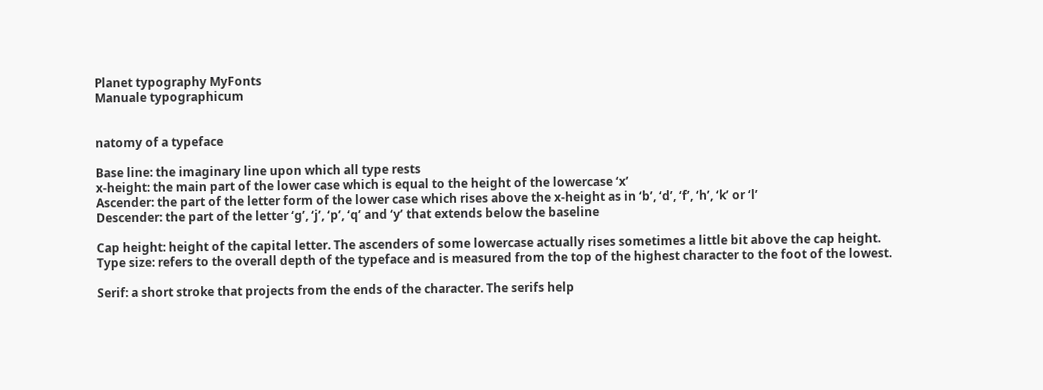Planet typography MyFonts
Manuale typographicum


natomy of a typeface

Base line: the imaginary line upon which all type rests
x-height: the main part of the lower case which is equal to the height of the lowercase ‘x’
Ascender: the part of the letter form of the lower case which rises above the x-height as in ‘b’, ‘d’, ‘f’, ‘h’, ‘k’ or ‘l’
Descender: the part of the letter ‘g’, ‘j’, ‘p’, ‘q’ and ‘y’ that extends below the baseline

Cap height: height of the capital letter. The ascenders of some lowercase actually rises sometimes a little bit above the cap height.
Type size: refers to the overall depth of the typeface and is measured from the top of the highest character to the foot of the lowest.

Serif: a short stroke that projects from the ends of the character. The serifs help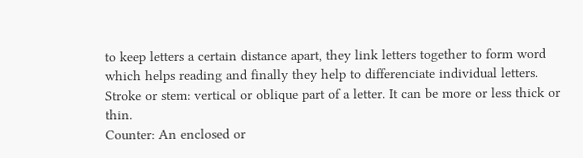to keep letters a certain distance apart, they link letters together to form word which helps reading and finally they help to differenciate individual letters.
Stroke or stem: vertical or oblique part of a letter. It can be more or less thick or thin.
Counter: An enclosed or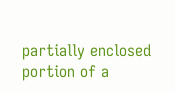partially enclosed portion of a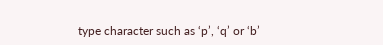type character such as ‘p’, ‘q’ or ‘b’